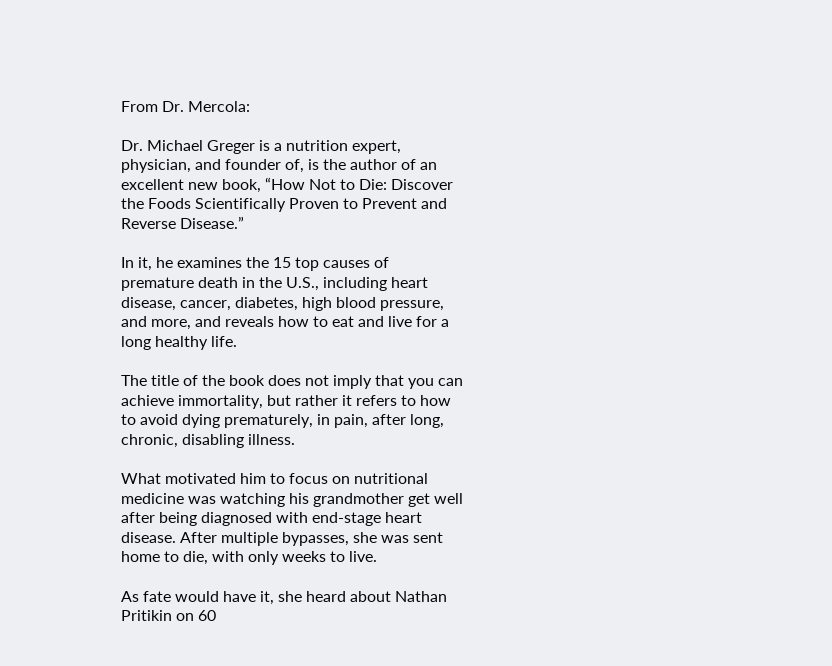From Dr. Mercola:

Dr. Michael Greger is a nutrition expert, physician, and founder of, is the author of an excellent new book, “How Not to Die: Discover the Foods Scientifically Proven to Prevent and Reverse Disease.”

In it, he examines the 15 top causes of premature death in the U.S., including heart disease, cancer, diabetes, high blood pressure, and more, and reveals how to eat and live for a long healthy life.

The title of the book does not imply that you can achieve immortality, but rather it refers to how to avoid dying prematurely, in pain, after long, chronic, disabling illness.

What motivated him to focus on nutritional medicine was watching his grandmother get well after being diagnosed with end-stage heart disease. After multiple bypasses, she was sent home to die, with only weeks to live.

As fate would have it, she heard about Nathan Pritikin on 60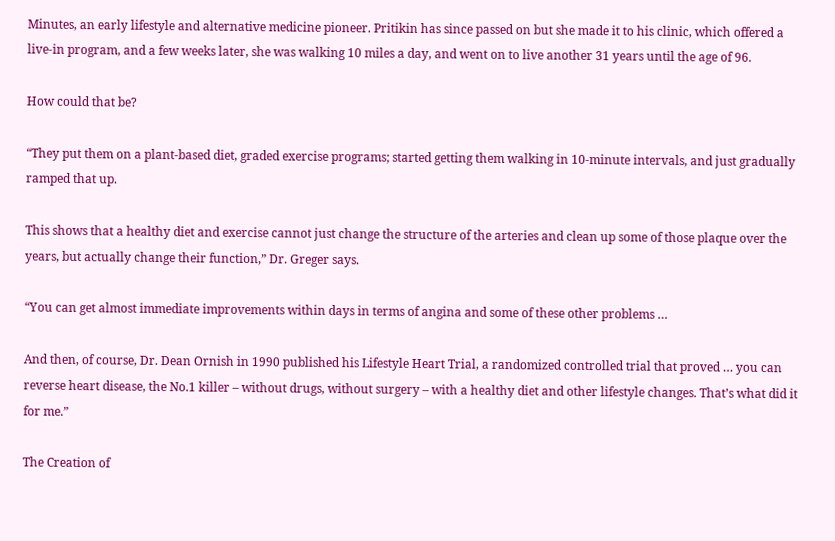Minutes, an early lifestyle and alternative medicine pioneer. Pritikin has since passed on but she made it to his clinic, which offered a live-in program, and a few weeks later, she was walking 10 miles a day, and went on to live another 31 years until the age of 96.

How could that be?

“They put them on a plant-based diet, graded exercise programs; started getting them walking in 10-minute intervals, and just gradually ramped that up.

This shows that a healthy diet and exercise cannot just change the structure of the arteries and clean up some of those plaque over the years, but actually change their function,” Dr. Greger says.

“You can get almost immediate improvements within days in terms of angina and some of these other problems …

And then, of course, Dr. Dean Ornish in 1990 published his Lifestyle Heart Trial, a randomized controlled trial that proved … you can reverse heart disease, the No.1 killer – without drugs, without surgery – with a healthy diet and other lifestyle changes. That’s what did it for me.”

The Creation of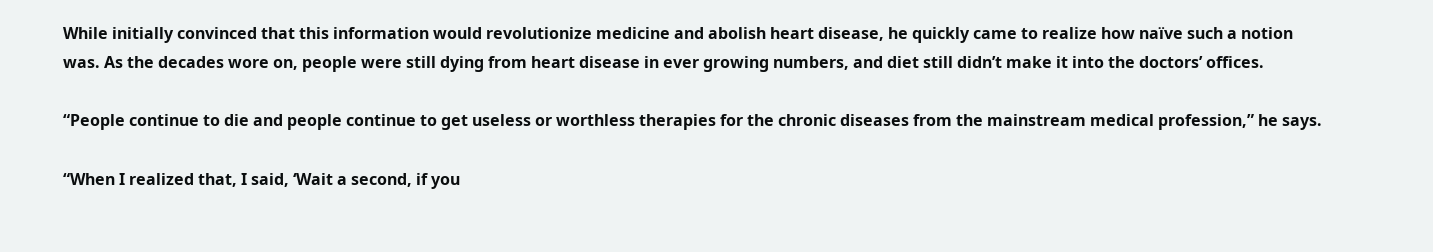While initially convinced that this information would revolutionize medicine and abolish heart disease, he quickly came to realize how naïve such a notion was. As the decades wore on, people were still dying from heart disease in ever growing numbers, and diet still didn’t make it into the doctors’ offices.

“People continue to die and people continue to get useless or worthless therapies for the chronic diseases from the mainstream medical profession,” he says.

“When I realized that, I said, ‘Wait a second, if you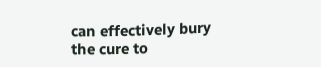can effectively bury the cure to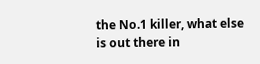the No.1 killer, what else is out there in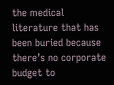the medical literature that has been buried because there’s no corporate budget to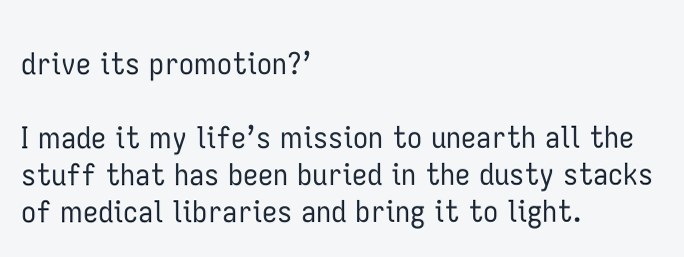drive its promotion?’

I made it my life’s mission to unearth all the stuff that has been buried in the dusty stacks of medical libraries and bring it to light.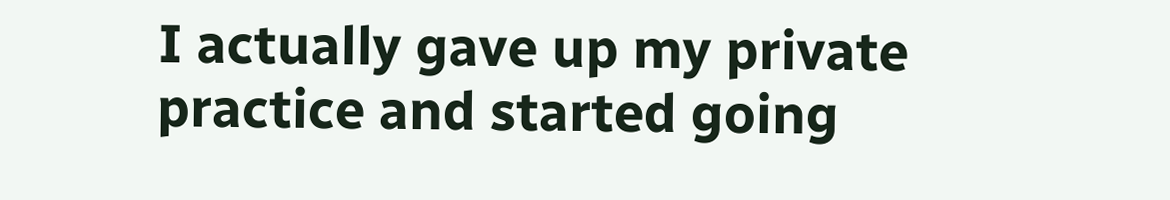I actually gave up my private practice and started going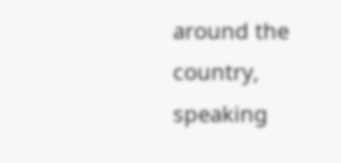around the country, speaking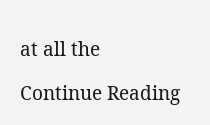at all the

Continue Reading